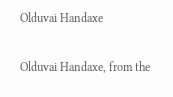Olduvai Handaxe

Olduvai Handaxe, from the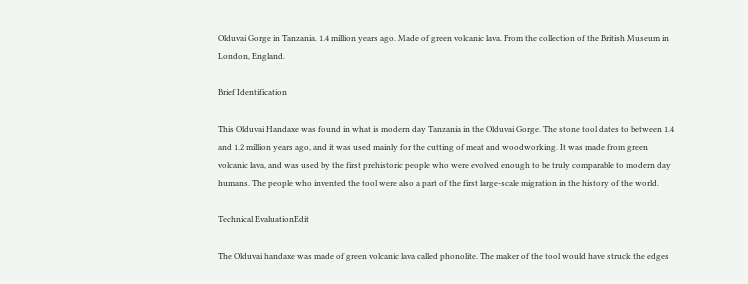Olduvai Gorge in Tanzania. 1.4 million years ago. Made of green volcanic lava. From the collection of the British Museum in London, England.

Brief Identification

This Olduvai Handaxe was found in what is modern day Tanzania in the Olduvai Gorge. The stone tool dates to between 1.4 and 1.2 million years ago, and it was used mainly for the cutting of meat and woodworking. It was made from green volcanic lava, and was used by the first prehistoric people who were evolved enough to be truly comparable to modern day humans. The people who invented the tool were also a part of the first large-scale migration in the history of the world.

Technical EvaluationEdit

The Olduvai handaxe was made of green volcanic lava called phonolite. The maker of the tool would have struck the edges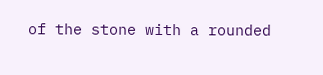of the stone with a rounded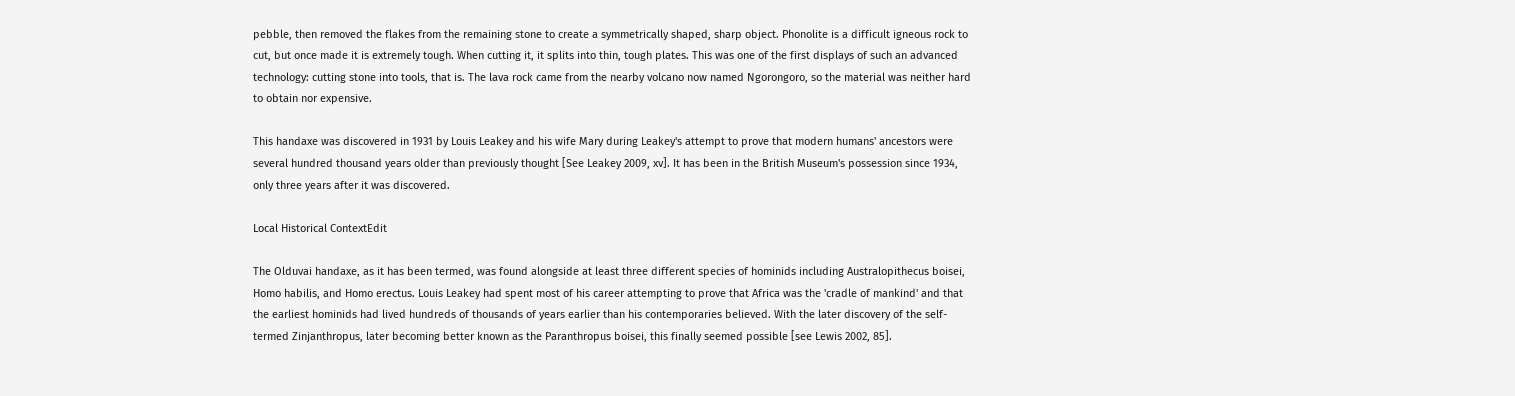pebble, then removed the flakes from the remaining stone to create a symmetrically shaped, sharp object. Phonolite is a difficult igneous rock to cut, but once made it is extremely tough. When cutting it, it splits into thin, tough plates. This was one of the first displays of such an advanced technology: cutting stone into tools, that is. The lava rock came from the nearby volcano now named Ngorongoro, so the material was neither hard to obtain nor expensive.

This handaxe was discovered in 1931 by Louis Leakey and his wife Mary during Leakey's attempt to prove that modern humans' ancestors were several hundred thousand years older than previously thought [See Leakey 2009, xv]. It has been in the British Museum's possession since 1934, only three years after it was discovered.

Local Historical ContextEdit

The Olduvai handaxe, as it has been termed, was found alongside at least three different species of hominids including Australopithecus boisei, Homo habilis, and Homo erectus. Louis Leakey had spent most of his career attempting to prove that Africa was the 'cradle of mankind' and that the earliest hominids had lived hundreds of thousands of years earlier than his contemporaries believed. With the later discovery of the self-termed Zinjanthropus, later becoming better known as the Paranthropus boisei, this finally seemed possible [see Lewis 2002, 85].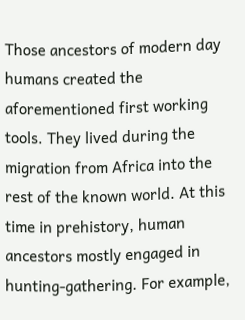Those ancestors of modern day humans created the aforementioned first working tools. They lived during the migration from Africa into the rest of the known world. At this time in prehistory, human ancestors mostly engaged in hunting-gathering. For example,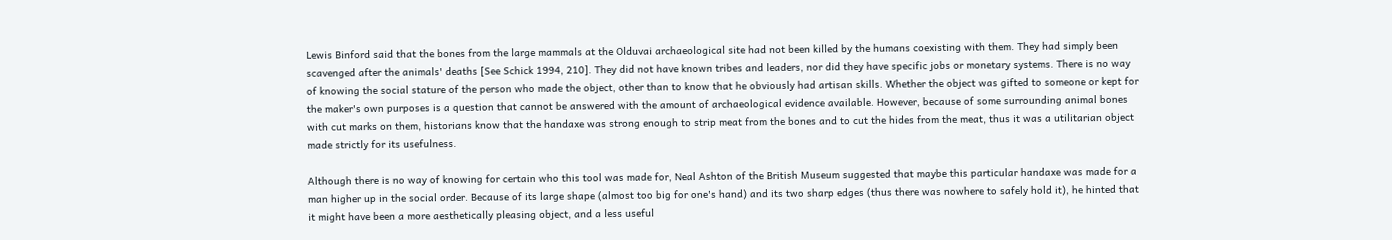Lewis Binford said that the bones from the large mammals at the Olduvai archaeological site had not been killed by the humans coexisting with them. They had simply been scavenged after the animals' deaths [See Schick 1994, 210]. They did not have known tribes and leaders, nor did they have specific jobs or monetary systems. There is no way of knowing the social stature of the person who made the object, other than to know that he obviously had artisan skills. Whether the object was gifted to someone or kept for the maker's own purposes is a question that cannot be answered with the amount of archaeological evidence available. However, because of some surrounding animal bones with cut marks on them, historians know that the handaxe was strong enough to strip meat from the bones and to cut the hides from the meat, thus it was a utilitarian object made strictly for its usefulness.

Although there is no way of knowing for certain who this tool was made for, Neal Ashton of the British Museum suggested that maybe this particular handaxe was made for a man higher up in the social order. Because of its large shape (almost too big for one's hand) and its two sharp edges (thus there was nowhere to safely hold it), he hinted that it might have been a more aesthetically pleasing object, and a less useful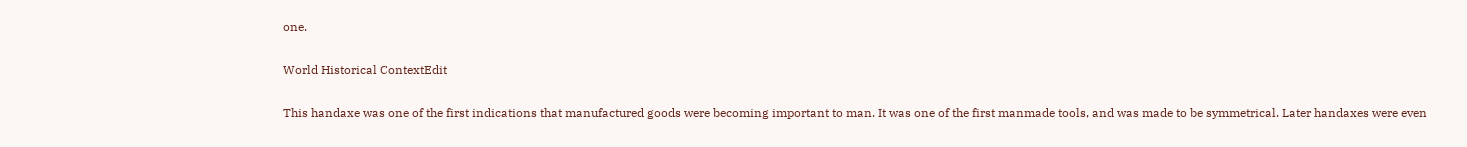one.

World Historical ContextEdit

This handaxe was one of the first indications that manufactured goods were becoming important to man. It was one of the first manmade tools, and was made to be symmetrical. Later handaxes were even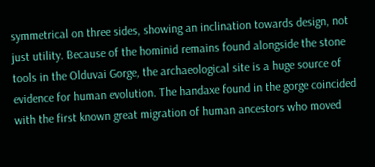symmetrical on three sides, showing an inclination towards design, not just utility. Because of the hominid remains found alongside the stone tools in the Olduvai Gorge, the archaeological site is a huge source of evidence for human evolution. The handaxe found in the gorge coincided with the first known great migration of human ancestors who moved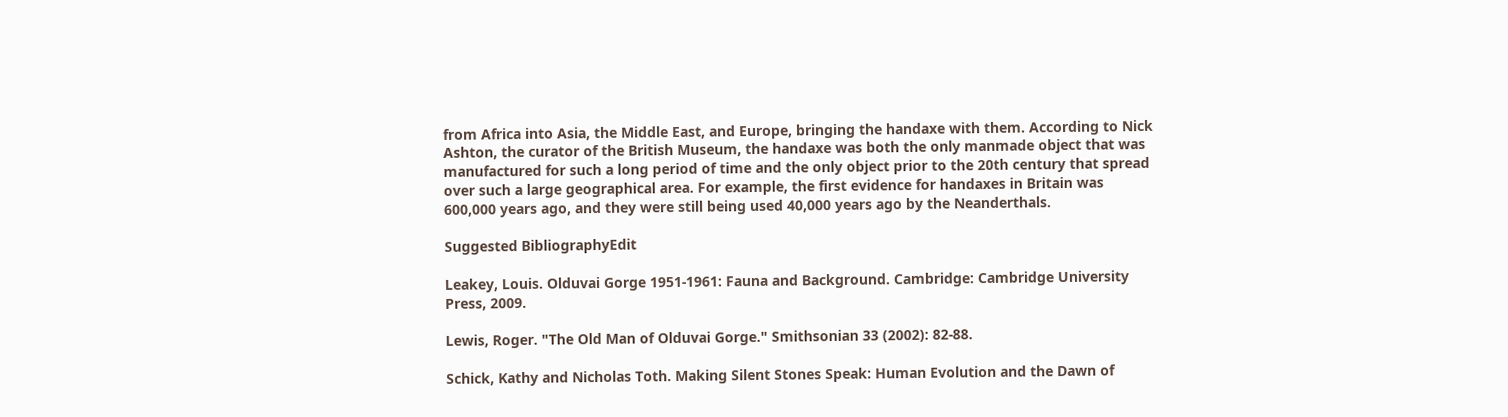from Africa into Asia, the Middle East, and Europe, bringing the handaxe with them. According to Nick Ashton, the curator of the British Museum, the handaxe was both the only manmade object that was manufactured for such a long period of time and the only object prior to the 20th century that spread over such a large geographical area. For example, the first evidence for handaxes in Britain was 600,000 years ago, and they were still being used 40,000 years ago by the Neanderthals.

Suggested BibliographyEdit

Leakey, Louis. Olduvai Gorge 1951-1961: Fauna and Background. Cambridge: Cambridge University Press, 2009.

Lewis, Roger. "The Old Man of Olduvai Gorge." Smithsonian 33 (2002): 82-88.

Schick, Kathy and Nicholas Toth. Making Silent Stones Speak: Human Evolution and the Dawn of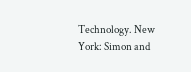Technology. New York: Simon and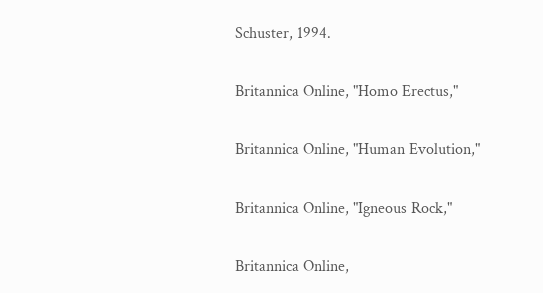Schuster, 1994.

Britannica Online, "Homo Erectus,"

Britannica Online, "Human Evolution,"

Britannica Online, "Igneous Rock,"

Britannica Online,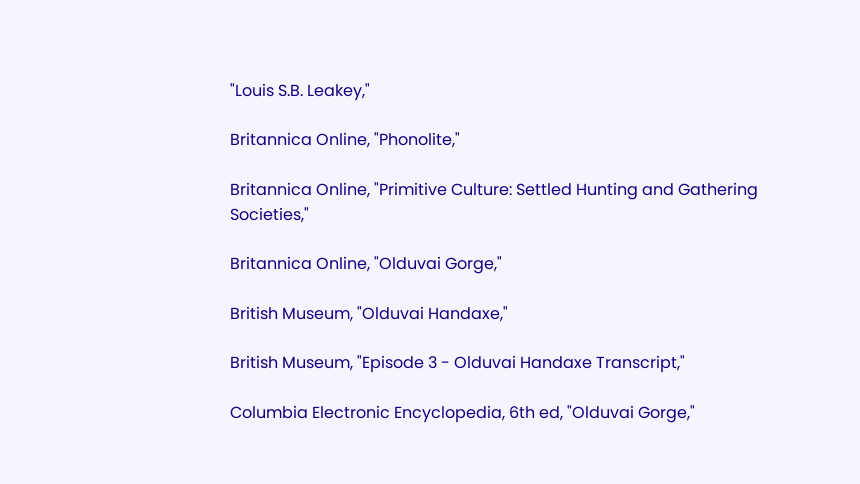"Louis S.B. Leakey,"

Britannica Online, "Phonolite,"

Britannica Online, "Primitive Culture: Settled Hunting and Gathering Societies,"

Britannica Online, "Olduvai Gorge,"

British Museum, "Olduvai Handaxe,"

British Museum, "Episode 3 - Olduvai Handaxe Transcript,"

Columbia Electronic Encyclopedia, 6th ed, "Olduvai Gorge,"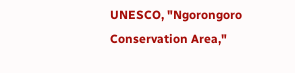UNESCO, "Ngorongoro Conservation Area,"